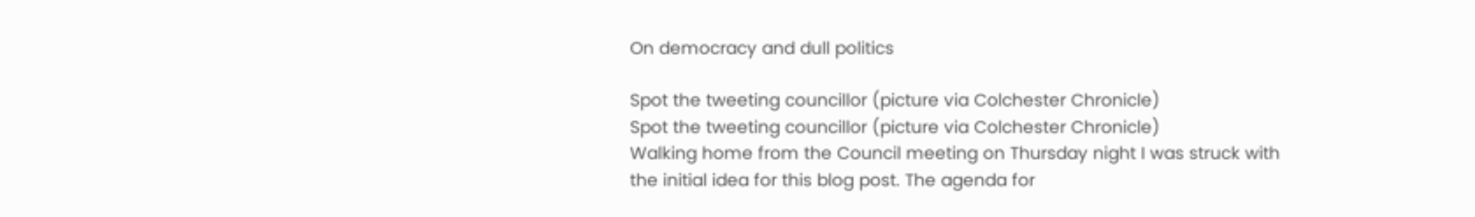On democracy and dull politics

Spot the tweeting councillor (picture via Colchester Chronicle)
Spot the tweeting councillor (picture via Colchester Chronicle)
Walking home from the Council meeting on Thursday night I was struck with the initial idea for this blog post. The agenda for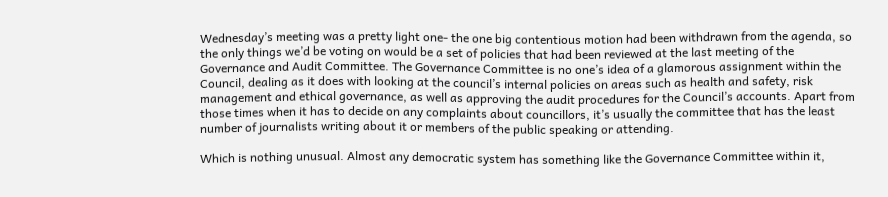Wednesday’s meeting was a pretty light one- the one big contentious motion had been withdrawn from the agenda, so the only things we’d be voting on would be a set of policies that had been reviewed at the last meeting of the Governance and Audit Committee. The Governance Committee is no one’s idea of a glamorous assignment within the Council, dealing as it does with looking at the council’s internal policies on areas such as health and safety, risk management and ethical governance, as well as approving the audit procedures for the Council’s accounts. Apart from those times when it has to decide on any complaints about councillors, it’s usually the committee that has the least number of journalists writing about it or members of the public speaking or attending.

Which is nothing unusual. Almost any democratic system has something like the Governance Committee within it,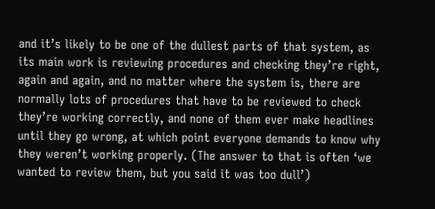and it’s likely to be one of the dullest parts of that system, as its main work is reviewing procedures and checking they’re right, again and again, and no matter where the system is, there are normally lots of procedures that have to be reviewed to check they’re working correctly, and none of them ever make headlines until they go wrong, at which point everyone demands to know why they weren’t working properly. (The answer to that is often ‘we wanted to review them, but you said it was too dull’)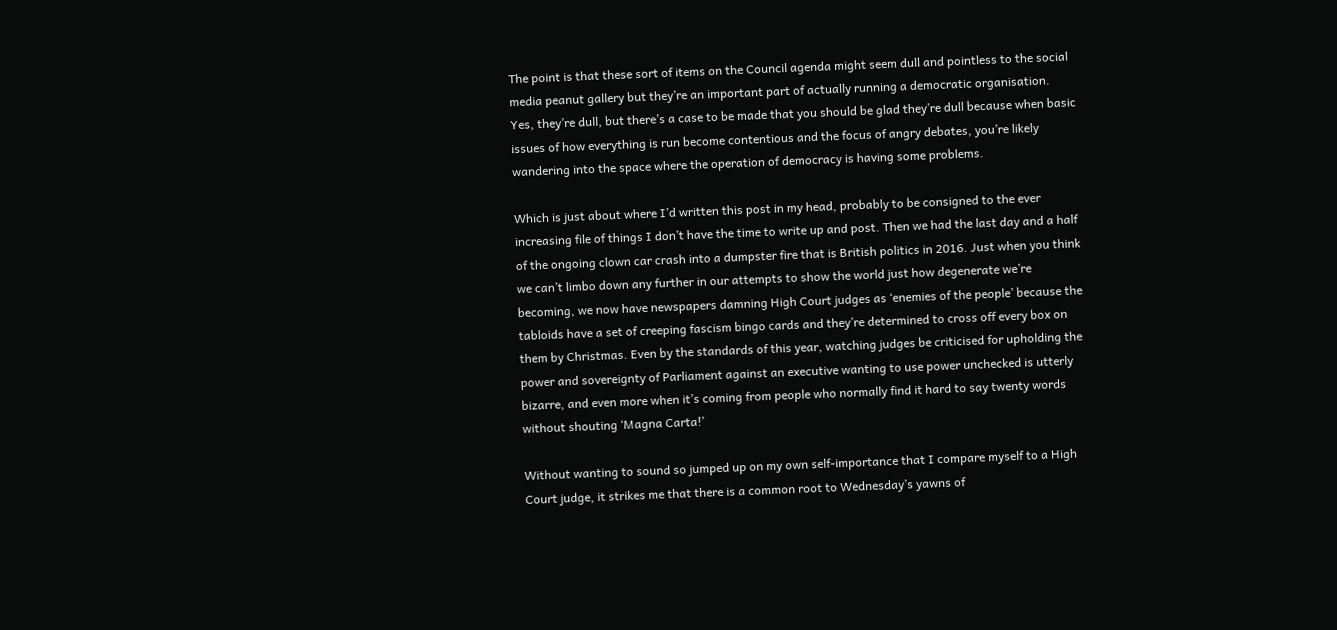The point is that these sort of items on the Council agenda might seem dull and pointless to the social media peanut gallery but they’re an important part of actually running a democratic organisation. Yes, they’re dull, but there’s a case to be made that you should be glad they’re dull because when basic issues of how everything is run become contentious and the focus of angry debates, you’re likely wandering into the space where the operation of democracy is having some problems.

Which is just about where I’d written this post in my head, probably to be consigned to the ever increasing file of things I don’t have the time to write up and post. Then we had the last day and a half of the ongoing clown car crash into a dumpster fire that is British politics in 2016. Just when you think we can’t limbo down any further in our attempts to show the world just how degenerate we’re becoming, we now have newspapers damning High Court judges as ‘enemies of the people’ because the tabloids have a set of creeping fascism bingo cards and they’re determined to cross off every box on them by Christmas. Even by the standards of this year, watching judges be criticised for upholding the power and sovereignty of Parliament against an executive wanting to use power unchecked is utterly bizarre, and even more when it’s coming from people who normally find it hard to say twenty words without shouting ‘Magna Carta!’

Without wanting to sound so jumped up on my own self-importance that I compare myself to a High Court judge, it strikes me that there is a common root to Wednesday’s yawns of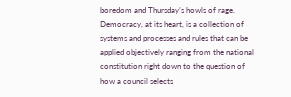boredom and Thursday’s howls of rage. Democracy, at its heart, is a collection of systems and processes and rules that can be applied objectively ranging from the national constitution right down to the question of how a council selects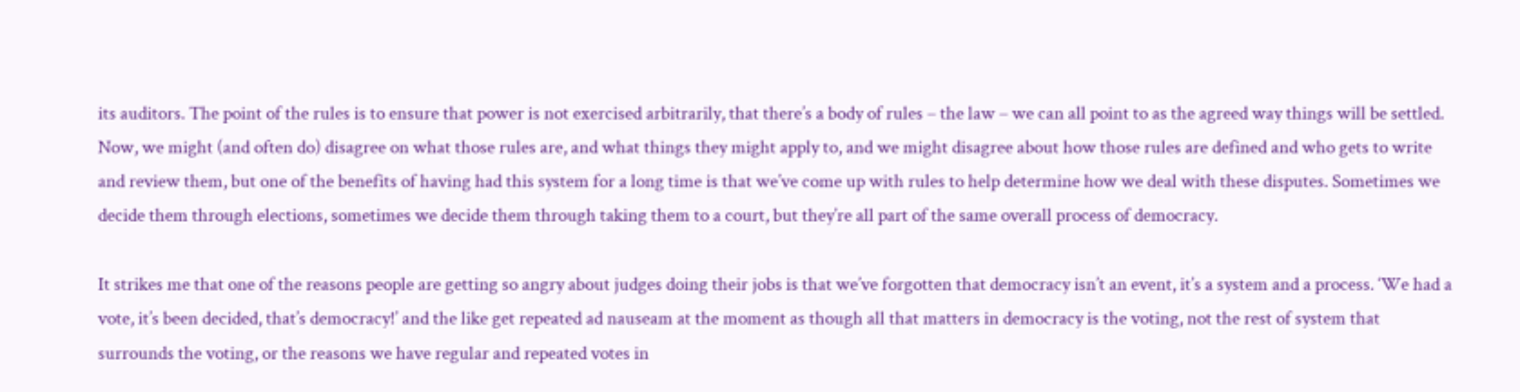its auditors. The point of the rules is to ensure that power is not exercised arbitrarily, that there’s a body of rules – the law – we can all point to as the agreed way things will be settled. Now, we might (and often do) disagree on what those rules are, and what things they might apply to, and we might disagree about how those rules are defined and who gets to write and review them, but one of the benefits of having had this system for a long time is that we’ve come up with rules to help determine how we deal with these disputes. Sometimes we decide them through elections, sometimes we decide them through taking them to a court, but they’re all part of the same overall process of democracy.

It strikes me that one of the reasons people are getting so angry about judges doing their jobs is that we’ve forgotten that democracy isn’t an event, it’s a system and a process. ‘We had a vote, it’s been decided, that’s democracy!’ and the like get repeated ad nauseam at the moment as though all that matters in democracy is the voting, not the rest of system that surrounds the voting, or the reasons we have regular and repeated votes in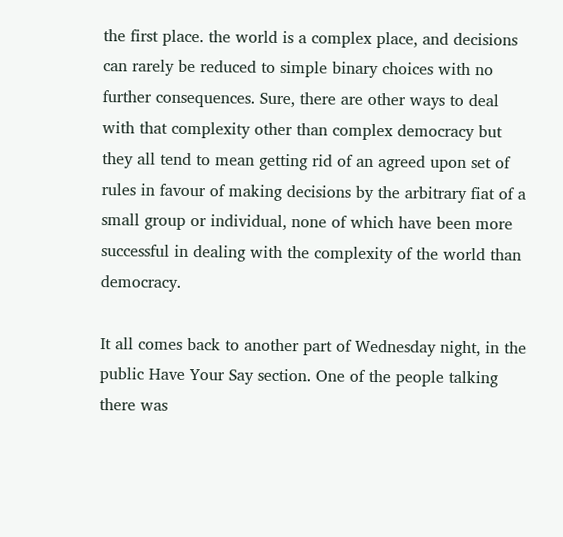the first place. the world is a complex place, and decisions can rarely be reduced to simple binary choices with no further consequences. Sure, there are other ways to deal with that complexity other than complex democracy but they all tend to mean getting rid of an agreed upon set of rules in favour of making decisions by the arbitrary fiat of a small group or individual, none of which have been more successful in dealing with the complexity of the world than democracy.

It all comes back to another part of Wednesday night, in the public Have Your Say section. One of the people talking there was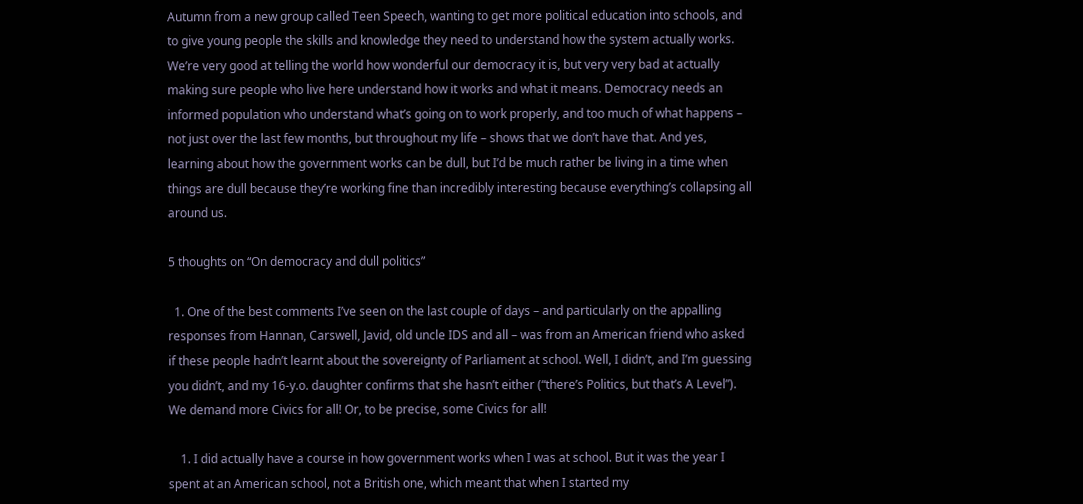Autumn from a new group called Teen Speech, wanting to get more political education into schools, and to give young people the skills and knowledge they need to understand how the system actually works. We’re very good at telling the world how wonderful our democracy it is, but very very bad at actually making sure people who live here understand how it works and what it means. Democracy needs an informed population who understand what’s going on to work properly, and too much of what happens – not just over the last few months, but throughout my life – shows that we don’t have that. And yes, learning about how the government works can be dull, but I’d be much rather be living in a time when things are dull because they’re working fine than incredibly interesting because everything’s collapsing all around us.

5 thoughts on “On democracy and dull politics”

  1. One of the best comments I’ve seen on the last couple of days – and particularly on the appalling responses from Hannan, Carswell, Javid, old uncle IDS and all – was from an American friend who asked if these people hadn’t learnt about the sovereignty of Parliament at school. Well, I didn’t, and I’m guessing you didn’t, and my 16-y.o. daughter confirms that she hasn’t either (“there’s Politics, but that’s A Level”). We demand more Civics for all! Or, to be precise, some Civics for all!

    1. I did actually have a course in how government works when I was at school. But it was the year I spent at an American school, not a British one, which meant that when I started my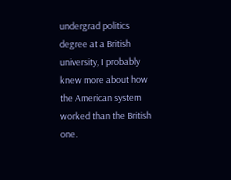undergrad politics degree at a British university, I probably knew more about how the American system worked than the British one.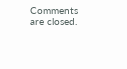Comments are closed.